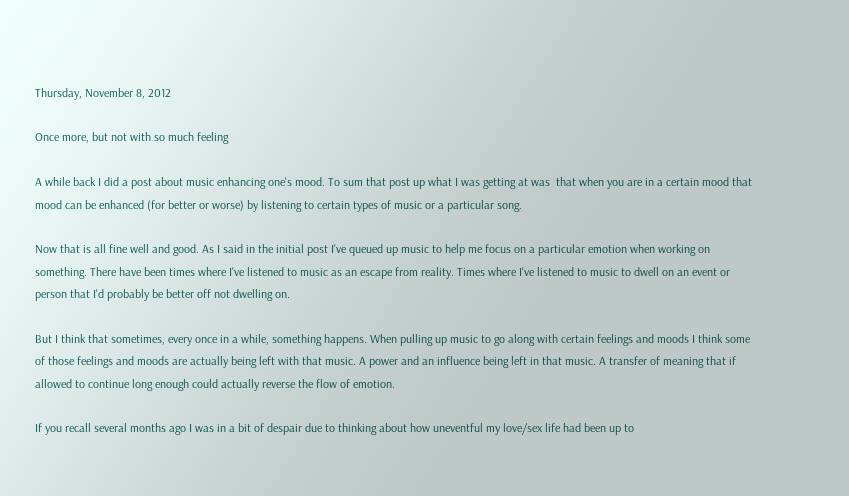Thursday, November 8, 2012

Once more, but not with so much feeling

A while back I did a post about music enhancing one's mood. To sum that post up what I was getting at was  that when you are in a certain mood that mood can be enhanced (for better or worse) by listening to certain types of music or a particular song.

Now that is all fine well and good. As I said in the initial post I've queued up music to help me focus on a particular emotion when working on something. There have been times where I've listened to music as an escape from reality. Times where I've listened to music to dwell on an event or person that I'd probably be better off not dwelling on.

But I think that sometimes, every once in a while, something happens. When pulling up music to go along with certain feelings and moods I think some of those feelings and moods are actually being left with that music. A power and an influence being left in that music. A transfer of meaning that if allowed to continue long enough could actually reverse the flow of emotion.

If you recall several months ago I was in a bit of despair due to thinking about how uneventful my love/sex life had been up to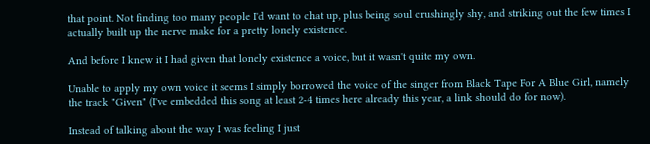that point. Not finding too many people I'd want to chat up, plus being soul crushingly shy, and striking out the few times I actually built up the nerve make for a pretty lonely existence.

And before I knew it I had given that lonely existence a voice, but it wasn't quite my own.

Unable to apply my own voice it seems I simply borrowed the voice of the singer from Black Tape For A Blue Girl, namely the track "Given" (I've embedded this song at least 2-4 times here already this year, a link should do for now).

Instead of talking about the way I was feeling I just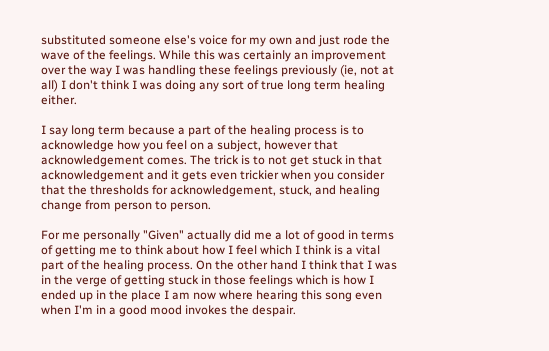substituted someone else's voice for my own and just rode the wave of the feelings. While this was certainly an improvement over the way I was handling these feelings previously (ie, not at all) I don't think I was doing any sort of true long term healing either.

I say long term because a part of the healing process is to acknowledge how you feel on a subject, however that acknowledgement comes. The trick is to not get stuck in that acknowledgement and it gets even trickier when you consider that the thresholds for acknowledgement, stuck, and healing change from person to person.

For me personally "Given" actually did me a lot of good in terms of getting me to think about how I feel which I think is a vital part of the healing process. On the other hand I think that I was in the verge of getting stuck in those feelings which is how I ended up in the place I am now where hearing this song even when I'm in a good mood invokes the despair.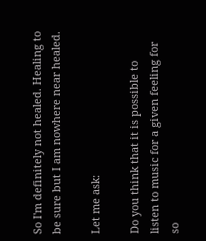So I'm definitely not healed. Healing to be sure but I am nowhere near healed.

Let me ask:

Do you think that it is possible to listen to music for a given feeling for so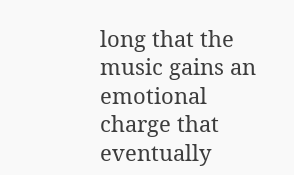long that the music gains an emotional charge that eventually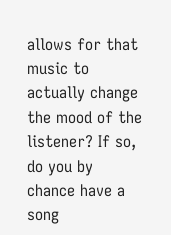allows for that music to actually change the mood of the listener? If so, do you by chance have a song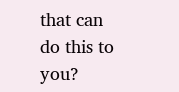that can do this to you?